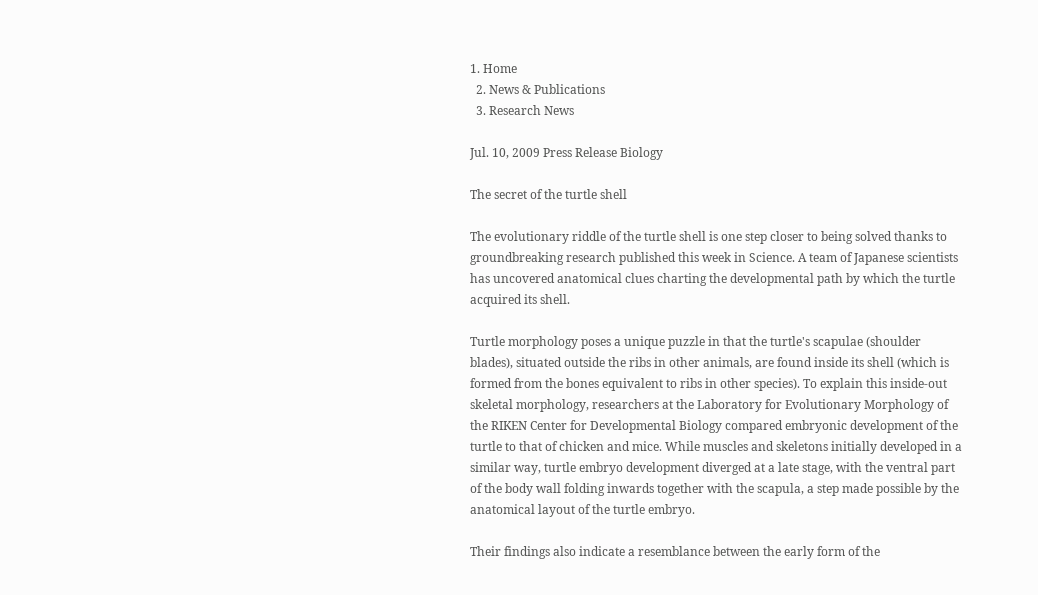1. Home
  2. News & Publications
  3. Research News

Jul. 10, 2009 Press Release Biology

The secret of the turtle shell

The evolutionary riddle of the turtle shell is one step closer to being solved thanks to groundbreaking research published this week in Science. A team of Japanese scientists has uncovered anatomical clues charting the developmental path by which the turtle acquired its shell.

Turtle morphology poses a unique puzzle in that the turtle's scapulae (shoulder blades), situated outside the ribs in other animals, are found inside its shell (which is formed from the bones equivalent to ribs in other species). To explain this inside-out skeletal morphology, researchers at the Laboratory for Evolutionary Morphology of the RIKEN Center for Developmental Biology compared embryonic development of the turtle to that of chicken and mice. While muscles and skeletons initially developed in a similar way, turtle embryo development diverged at a late stage, with the ventral part of the body wall folding inwards together with the scapula, a step made possible by the anatomical layout of the turtle embryo.

Their findings also indicate a resemblance between the early form of the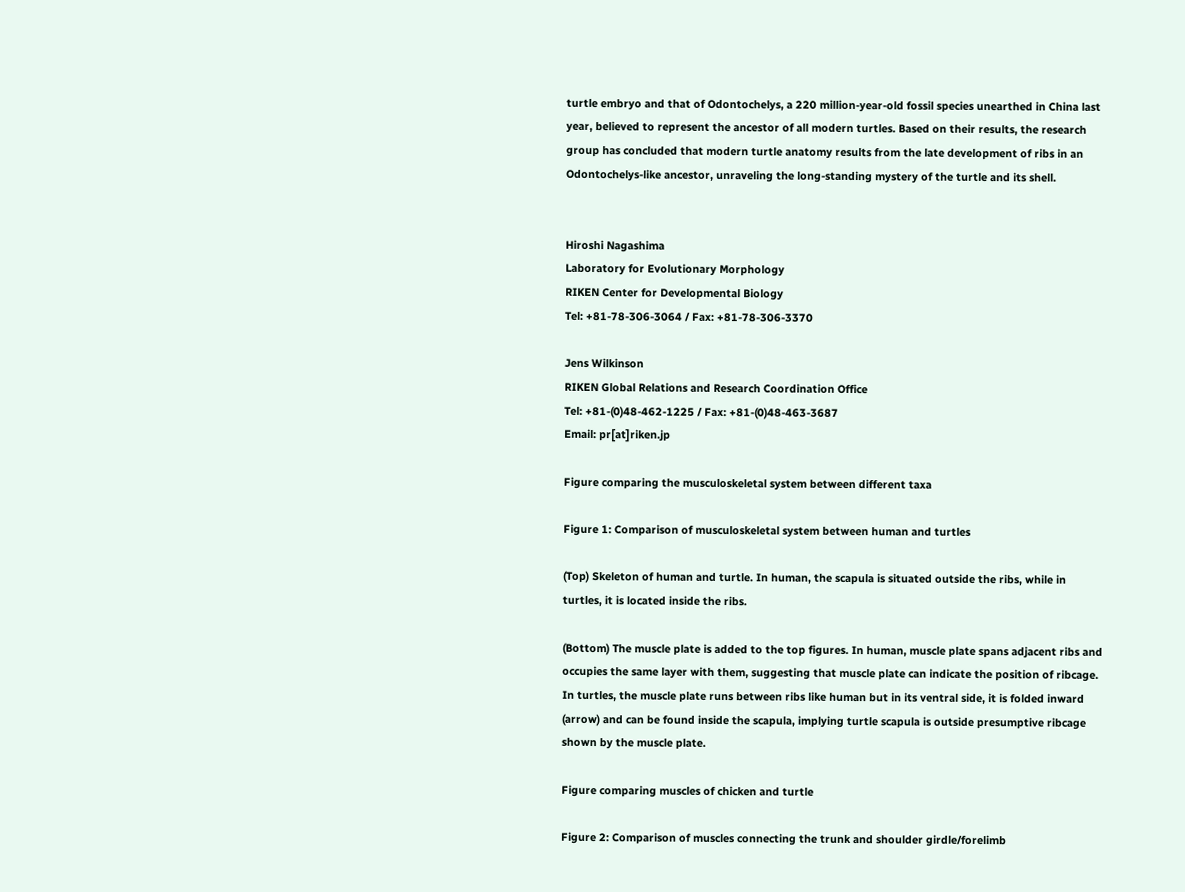turtle embryo and that of Odontochelys, a 220 million-year-old fossil species unearthed in China last year, believed to represent the ancestor of all modern turtles. Based on their results, the research group has concluded that modern turtle anatomy results from the late development of ribs in an Odontochelys-like ancestor, unraveling the long-standing mystery of the turtle and its shell.


Hiroshi Nagashima
Laboratory for Evolutionary Morphology
RIKEN Center for Developmental Biology
Tel: +81-78-306-3064 / Fax: +81-78-306-3370

Jens Wilkinson
RIKEN Global Relations and Research Coordination Office
Tel: +81-(0)48-462-1225 / Fax: +81-(0)48-463-3687
Email: pr[at]riken.jp

Figure comparing the musculoskeletal system between different taxa

Figure 1: Comparison of musculoskeletal system between human and turtles

(Top) Skeleton of human and turtle. In human, the scapula is situated outside the ribs, while in turtles, it is located inside the ribs.

(Bottom) The muscle plate is added to the top figures. In human, muscle plate spans adjacent ribs and occupies the same layer with them, suggesting that muscle plate can indicate the position of ribcage. In turtles, the muscle plate runs between ribs like human but in its ventral side, it is folded inward (arrow) and can be found inside the scapula, implying turtle scapula is outside presumptive ribcage shown by the muscle plate.

Figure comparing muscles of chicken and turtle

Figure 2: Comparison of muscles connecting the trunk and shoulder girdle/forelimb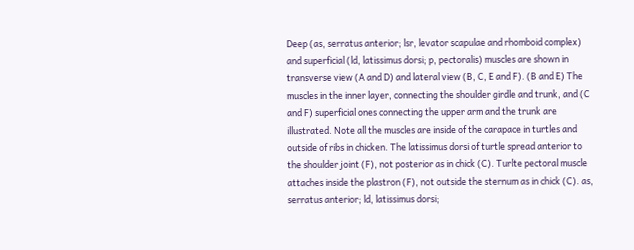Deep (as, serratus anterior; lsr, levator scapulae and rhomboid complex) and superficial (ld, latissimus dorsi; p, pectoralis) muscles are shown in transverse view (A and D) and lateral view (B, C, E and F). (B and E) The muscles in the inner layer, connecting the shoulder girdle and trunk, and (C and F) superficial ones connecting the upper arm and the trunk are illustrated. Note all the muscles are inside of the carapace in turtles and outside of ribs in chicken. The latissimus dorsi of turtle spread anterior to the shoulder joint (F), not posterior as in chick (C). Turlte pectoral muscle attaches inside the plastron (F), not outside the sternum as in chick (C). as, serratus anterior; ld, latissimus dorsi;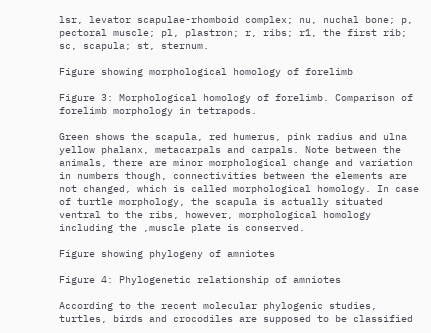lsr, levator scapulae-rhomboid complex; nu, nuchal bone; p, pectoral muscle; pl, plastron; r, ribs; r1, the first rib; sc, scapula; st, sternum.

Figure showing morphological homology of forelimb

Figure 3: Morphological homology of forelimb. Comparison of forelimb morphology in tetrapods.

Green shows the scapula, red humerus, pink radius and ulna yellow phalanx, metacarpals and carpals. Note between the animals, there are minor morphological change and variation in numbers though, connectivities between the elements are not changed, which is called morphological homology. In case of turtle morphology, the scapula is actually situated ventral to the ribs, however, morphological homology including the ,muscle plate is conserved.

Figure showing phylogeny of amniotes

Figure 4: Phylogenetic relationship of amniotes

According to the recent molecular phylogenic studies, turtles, birds and crocodiles are supposed to be classified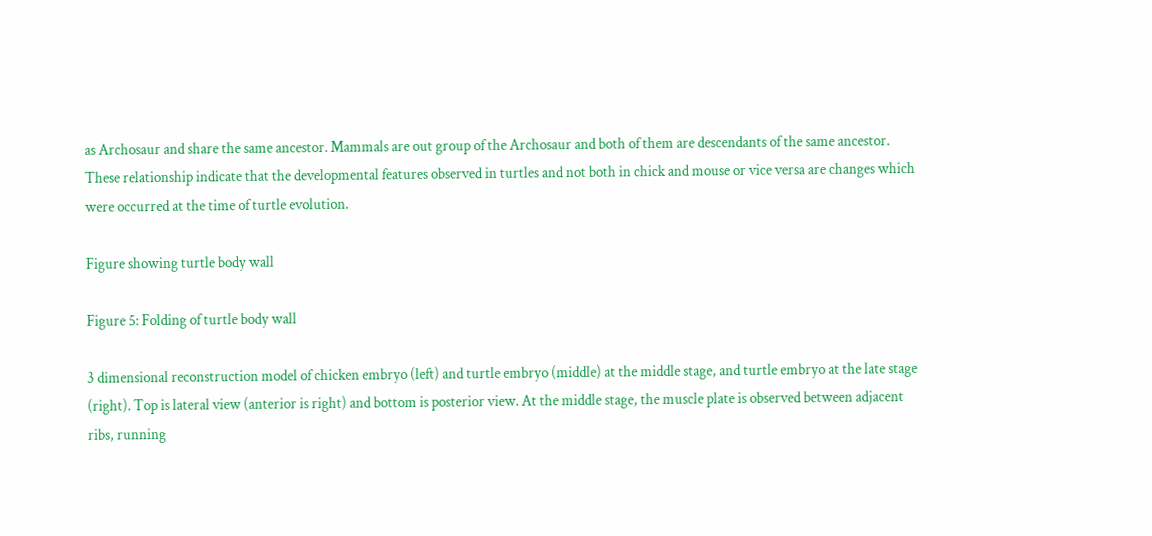as Archosaur and share the same ancestor. Mammals are out group of the Archosaur and both of them are descendants of the same ancestor. These relationship indicate that the developmental features observed in turtles and not both in chick and mouse or vice versa are changes which were occurred at the time of turtle evolution.

Figure showing turtle body wall

Figure 5: Folding of turtle body wall

3 dimensional reconstruction model of chicken embryo (left) and turtle embryo (middle) at the middle stage, and turtle embryo at the late stage (right). Top is lateral view (anterior is right) and bottom is posterior view. At the middle stage, the muscle plate is observed between adjacent ribs, running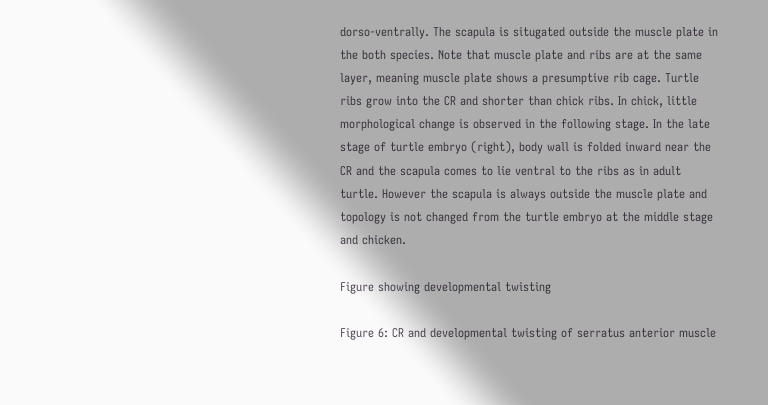dorso-ventrally. The scapula is situgated outside the muscle plate in the both species. Note that muscle plate and ribs are at the same layer, meaning muscle plate shows a presumptive rib cage. Turtle ribs grow into the CR and shorter than chick ribs. In chick, little morphological change is observed in the following stage. In the late stage of turtle embryo (right), body wall is folded inward near the CR and the scapula comes to lie ventral to the ribs as in adult turtle. However the scapula is always outside the muscle plate and topology is not changed from the turtle embryo at the middle stage and chicken.

Figure showing developmental twisting

Figure 6: CR and developmental twisting of serratus anterior muscle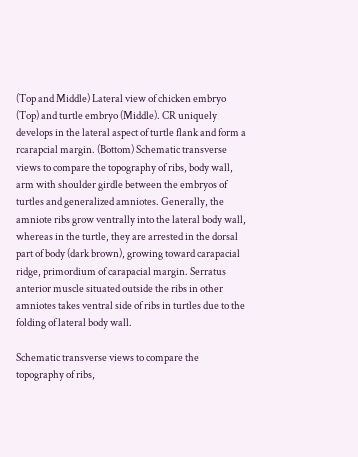(Top and Middle) Lateral view of chicken embryo (Top) and turtle embryo (Middle). CR uniquely develops in the lateral aspect of turtle flank and form a rcarapcial margin. (Bottom) Schematic transverse views to compare the topography of ribs, body wall, arm with shoulder girdle between the embryos of turtles and generalized amniotes. Generally, the amniote ribs grow ventrally into the lateral body wall, whereas in the turtle, they are arrested in the dorsal part of body (dark brown), growing toward carapacial ridge, primordium of carapacial margin. Serratus anterior muscle situated outside the ribs in other amniotes takes ventral side of ribs in turtles due to the folding of lateral body wall.

Schematic transverse views to compare the topography of ribs,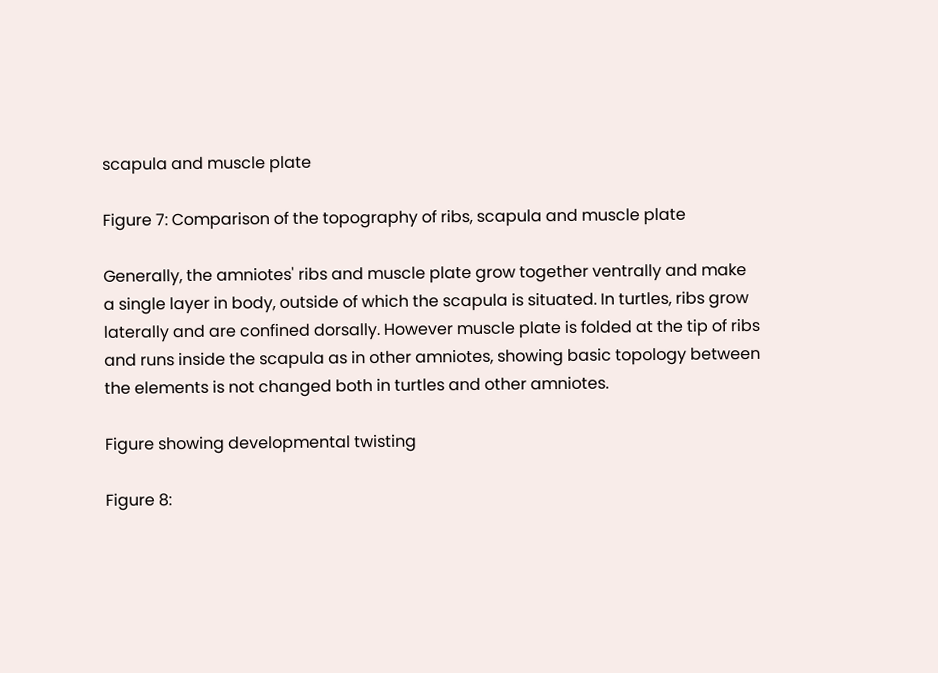scapula and muscle plate

Figure 7: Comparison of the topography of ribs, scapula and muscle plate

Generally, the amniotes' ribs and muscle plate grow together ventrally and make a single layer in body, outside of which the scapula is situated. In turtles, ribs grow laterally and are confined dorsally. However muscle plate is folded at the tip of ribs and runs inside the scapula as in other amniotes, showing basic topology between the elements is not changed both in turtles and other amniotes.

Figure showing developmental twisting

Figure 8: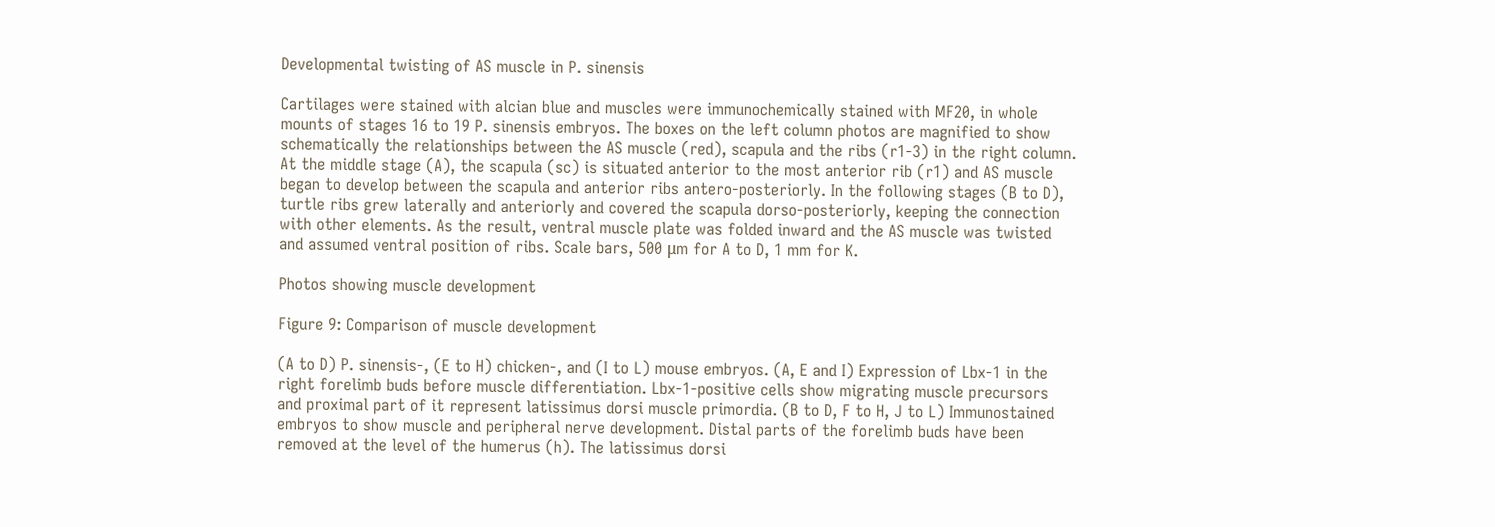Developmental twisting of AS muscle in P. sinensis

Cartilages were stained with alcian blue and muscles were immunochemically stained with MF20, in whole mounts of stages 16 to 19 P. sinensis embryos. The boxes on the left column photos are magnified to show schematically the relationships between the AS muscle (red), scapula and the ribs (r1-3) in the right column. At the middle stage (A), the scapula (sc) is situated anterior to the most anterior rib (r1) and AS muscle began to develop between the scapula and anterior ribs antero-posteriorly. In the following stages (B to D), turtle ribs grew laterally and anteriorly and covered the scapula dorso-posteriorly, keeping the connection with other elements. As the result, ventral muscle plate was folded inward and the AS muscle was twisted and assumed ventral position of ribs. Scale bars, 500 μm for A to D, 1 mm for K.

Photos showing muscle development

Figure 9: Comparison of muscle development

(A to D) P. sinensis-, (E to H) chicken-, and (I to L) mouse embryos. (A, E and I) Expression of Lbx-1 in the right forelimb buds before muscle differentiation. Lbx-1-positive cells show migrating muscle precursors and proximal part of it represent latissimus dorsi muscle primordia. (B to D, F to H, J to L) Immunostained embryos to show muscle and peripheral nerve development. Distal parts of the forelimb buds have been removed at the level of the humerus (h). The latissimus dorsi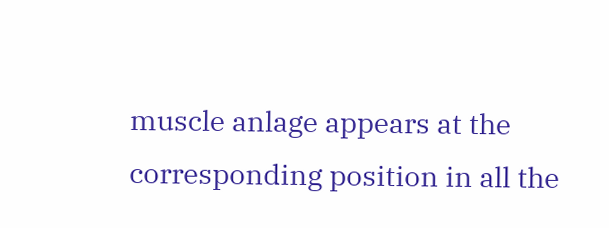muscle anlage appears at the corresponding position in all the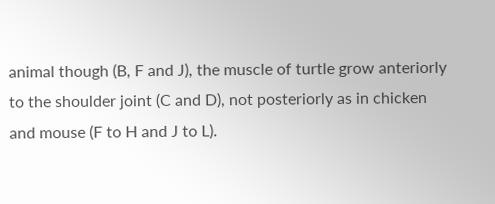animal though (B, F and J), the muscle of turtle grow anteriorly to the shoulder joint (C and D), not posteriorly as in chicken and mouse (F to H and J to L).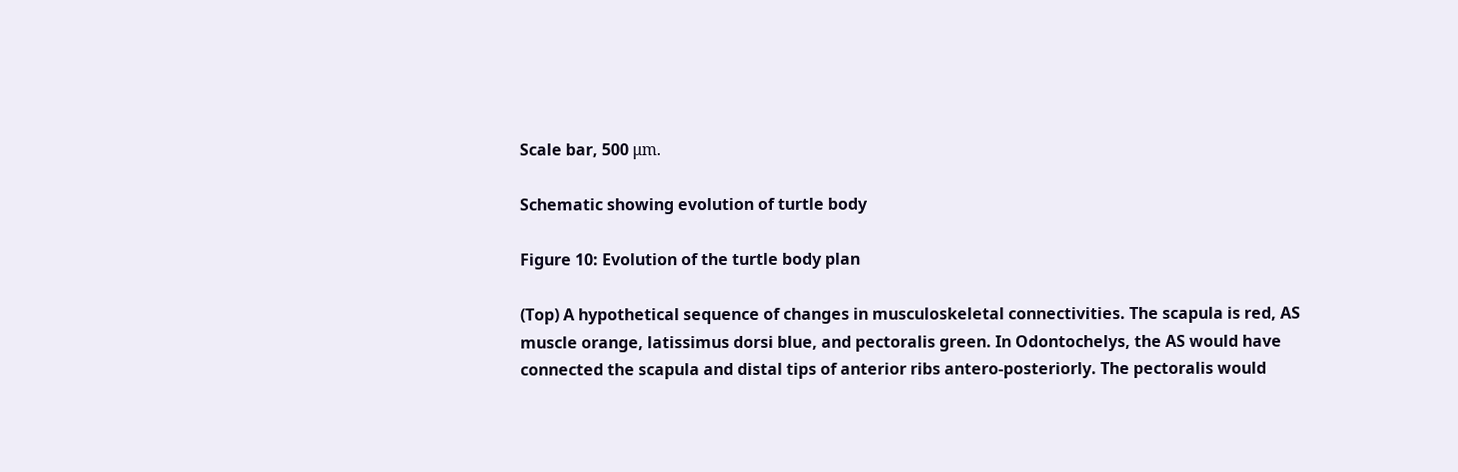Scale bar, 500 μm.

Schematic showing evolution of turtle body

Figure 10: Evolution of the turtle body plan

(Top) A hypothetical sequence of changes in musculoskeletal connectivities. The scapula is red, AS muscle orange, latissimus dorsi blue, and pectoralis green. In Odontochelys, the AS would have connected the scapula and distal tips of anterior ribs antero-posteriorly. The pectoralis would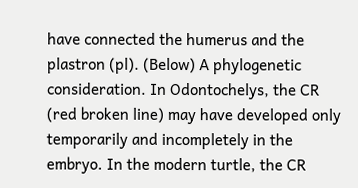have connected the humerus and the plastron (pl). (Below) A phylogenetic consideration. In Odontochelys, the CR (red broken line) may have developed only temporarily and incompletely in the embryo. In the modern turtle, the CR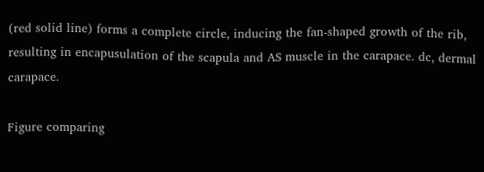(red solid line) forms a complete circle, inducing the fan-shaped growth of the rib, resulting in encapusulation of the scapula and AS muscle in the carapace. dc, dermal carapace.

Figure comparing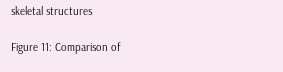skeletal structures

Figure 11: Comparison of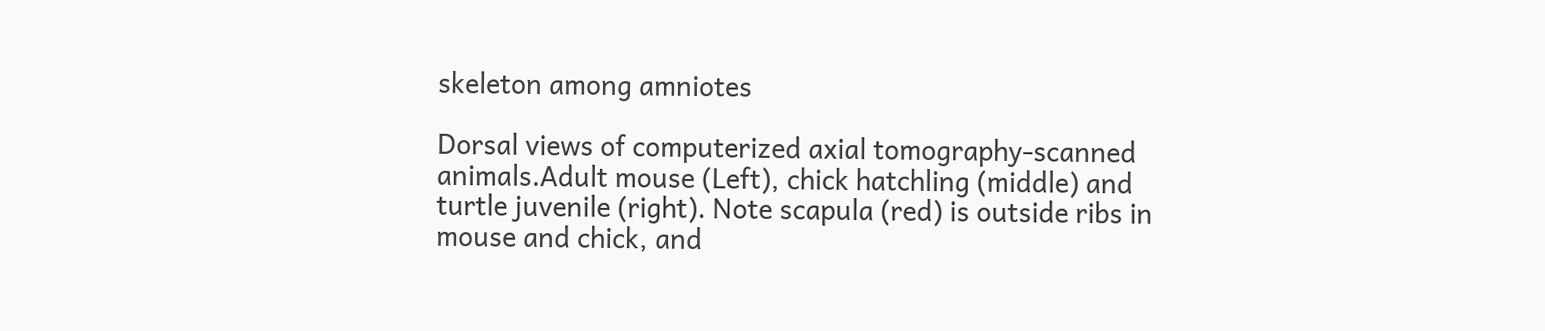skeleton among amniotes

Dorsal views of computerized axial tomography-scanned animals.Adult mouse (Left), chick hatchling (middle) and turtle juvenile (right). Note scapula (red) is outside ribs in mouse and chick, and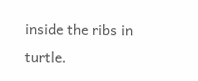inside the ribs in turtle.